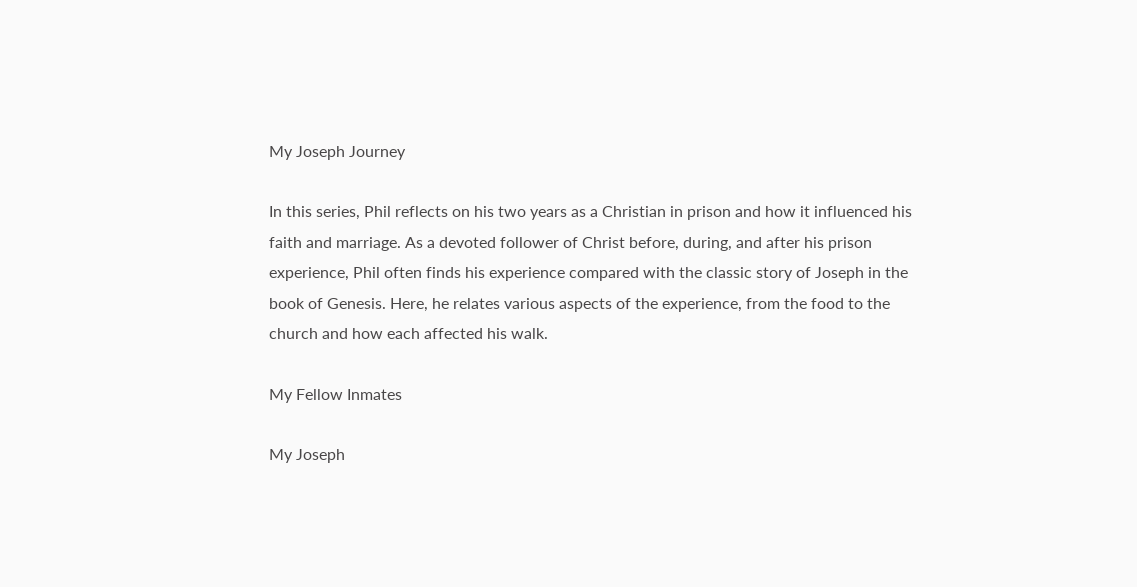My Joseph Journey

In this series, Phil reflects on his two years as a Christian in prison and how it influenced his faith and marriage. As a devoted follower of Christ before, during, and after his prison experience, Phil often finds his experience compared with the classic story of Joseph in the book of Genesis. Here, he relates various aspects of the experience, from the food to the church and how each affected his walk.

My Fellow Inmates

My Joseph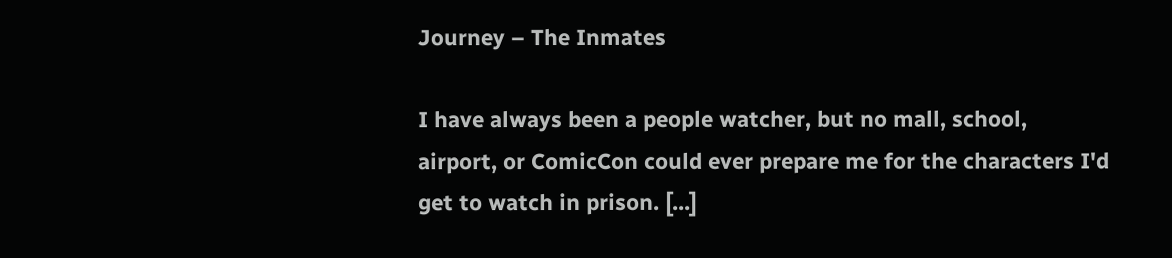Journey – The Inmates

I have always been a people watcher, but no mall, school, airport, or ComicCon could ever prepare me for the characters I'd get to watch in prison. [...]